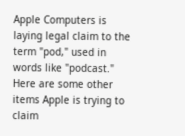Apple Computers is laying legal claim to the term "pod," used in words like "podcast." Here are some other items Apple is trying to claim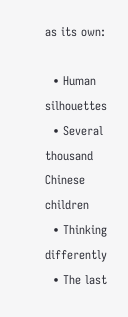as its own:

  • Human silhouettes
  • Several thousand Chinese children
  • Thinking differently
  • The last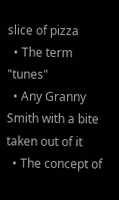slice of pizza
  • The term "tunes"
  • Any Granny Smith with a bite taken out of it
  • The concept of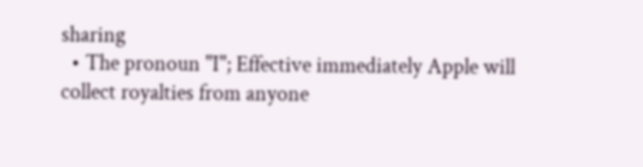sharing
  • The pronoun "I"; Effective immediately Apple will collect royalties from anyone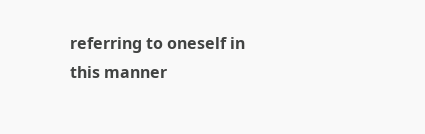referring to oneself in this manner